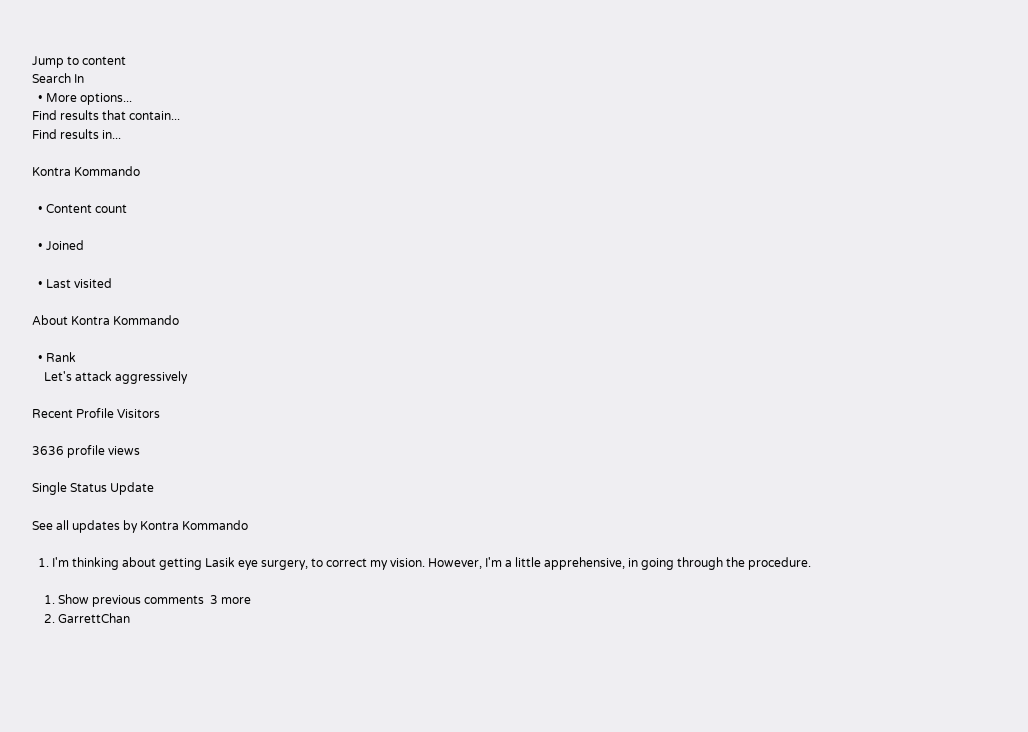Jump to content
Search In
  • More options...
Find results that contain...
Find results in...

Kontra Kommando

  • Content count

  • Joined

  • Last visited

About Kontra Kommando

  • Rank
    Let's attack aggressively

Recent Profile Visitors

3636 profile views

Single Status Update

See all updates by Kontra Kommando

  1. I'm thinking about getting Lasik eye surgery, to correct my vision. However, I'm a little apprehensive, in going through the procedure.

    1. Show previous comments  3 more
    2. GarrettChan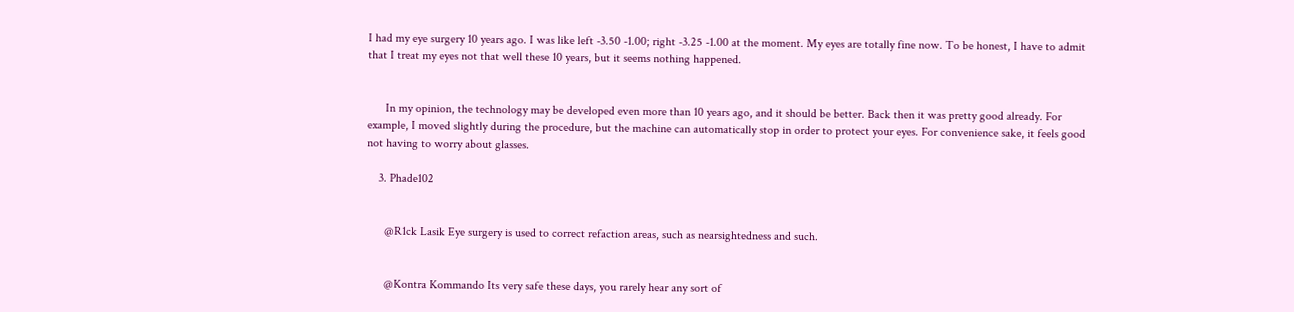I had my eye surgery 10 years ago. I was like left -3.50 -1.00; right -3.25 -1.00 at the moment. My eyes are totally fine now. To be honest, I have to admit that I treat my eyes not that well these 10 years, but it seems nothing happened.


      In my opinion, the technology may be developed even more than 10 years ago, and it should be better. Back then it was pretty good already. For example, I moved slightly during the procedure, but the machine can automatically stop in order to protect your eyes. For convenience sake, it feels good not having to worry about glasses.

    3. Phade102


      @R1ck Lasik Eye surgery is used to correct refaction areas, such as nearsightedness and such.


      @Kontra Kommando Its very safe these days, you rarely hear any sort of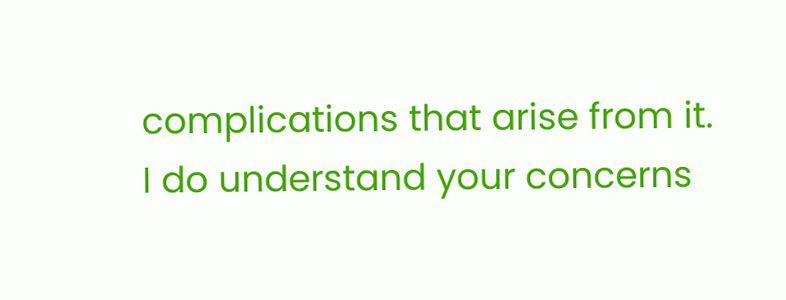complications that arise from it. I do understand your concerns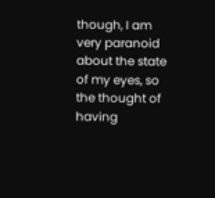though, I am very paranoid about the state of my eyes, so the thought of having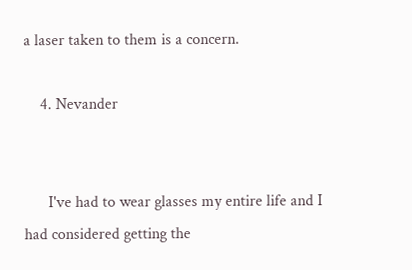a laser taken to them is a concern.

    4. Nevander


      I've had to wear glasses my entire life and I had considered getting the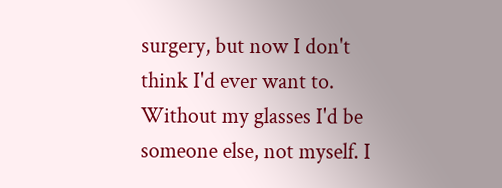surgery, but now I don't think I'd ever want to. Without my glasses I'd be someone else, not myself. I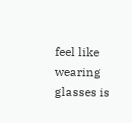feel like wearing glasses is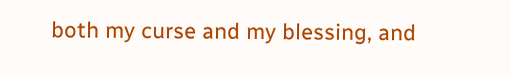both my curse and my blessing, and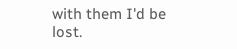with them I'd be lost.